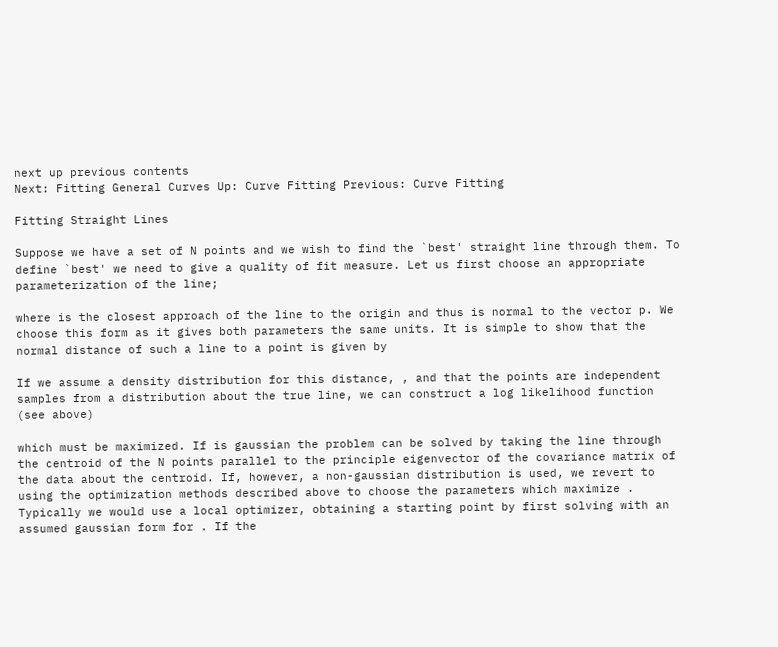next up previous contents
Next: Fitting General Curves Up: Curve Fitting Previous: Curve Fitting

Fitting Straight Lines

Suppose we have a set of N points and we wish to find the `best' straight line through them. To define `best' we need to give a quality of fit measure. Let us first choose an appropriate parameterization of the line;

where is the closest approach of the line to the origin and thus is normal to the vector p. We choose this form as it gives both parameters the same units. It is simple to show that the normal distance of such a line to a point is given by

If we assume a density distribution for this distance, , and that the points are independent samples from a distribution about the true line, we can construct a log likelihood function (see above)

which must be maximized. If is gaussian the problem can be solved by taking the line through the centroid of the N points parallel to the principle eigenvector of the covariance matrix of the data about the centroid. If, however, a non-gaussian distribution is used, we revert to using the optimization methods described above to choose the parameters which maximize . Typically we would use a local optimizer, obtaining a starting point by first solving with an assumed gaussian form for . If the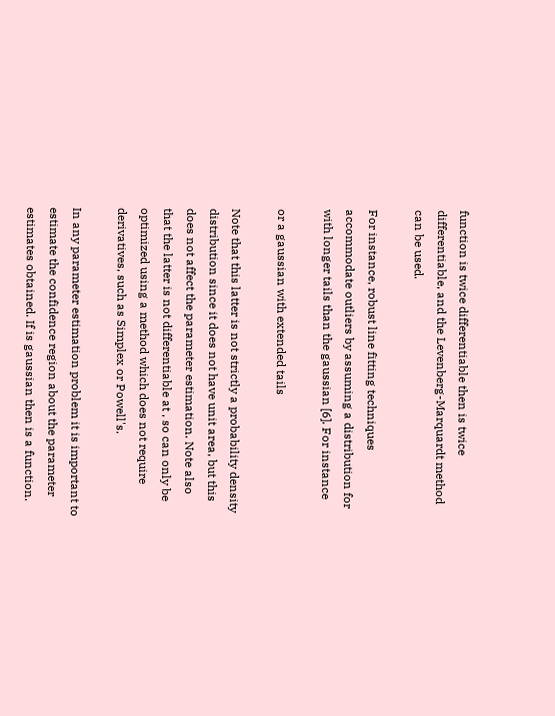function is twice differentiable then is twice differentiable, and the Levenberg-Marquardt method can be used.

For instance, robust line fitting techniques accommodate outliers by assuming a distribution for with longer tails than the gaussian [6]. For instance

or a gaussian with extended tails

Note that this latter is not strictly a probability density distribution since it does not have unit area, but this does not affect the parameter estimation. Note also that the latter is not differentiable at , so can only be optimized using a method which does not require derivatives, such as Simplex or Powell's.

In any parameter estimation problem it is important to estimate the confidence region about the parameter estimates obtained. If is gaussian then is a function.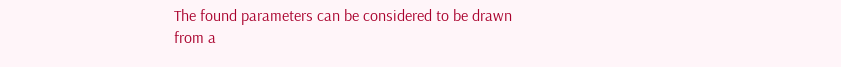The found parameters can be considered to be drawn from a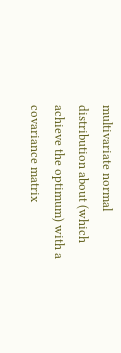multivariate normal distribution about (which achieve the optimum) with a covariance matrix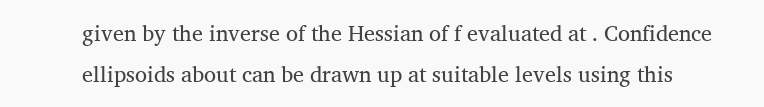given by the inverse of the Hessian of f evaluated at . Confidence ellipsoids about can be drawn up at suitable levels using this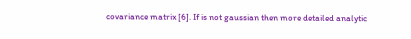covariance matrix [6]. If is not gaussian then more detailed analytic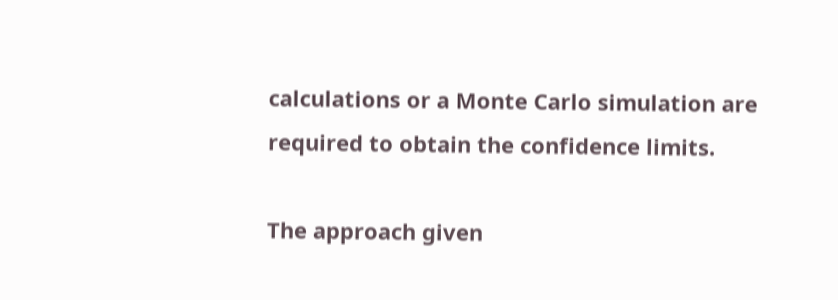calculations or a Monte Carlo simulation are required to obtain the confidence limits.

The approach given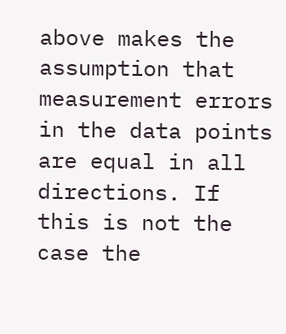above makes the assumption that measurement errors in the data points are equal in all directions. If this is not the case the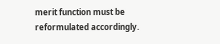merit function must be reformulated accordingly.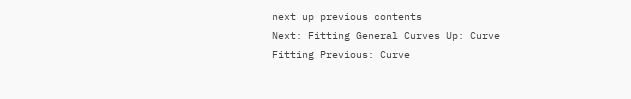next up previous contents
Next: Fitting General Curves Up: Curve Fitting Previous: Curve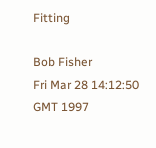Fitting

Bob Fisher
Fri Mar 28 14:12:50 GMT 1997